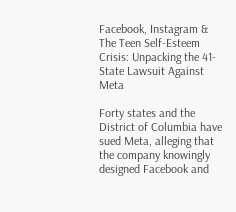Facebook, Instagram & The Teen Self-Esteem Crisis: Unpacking the 41-State Lawsuit Against Meta

Forty states and the District of Columbia have sued Meta, alleging that the company knowingly designed Facebook and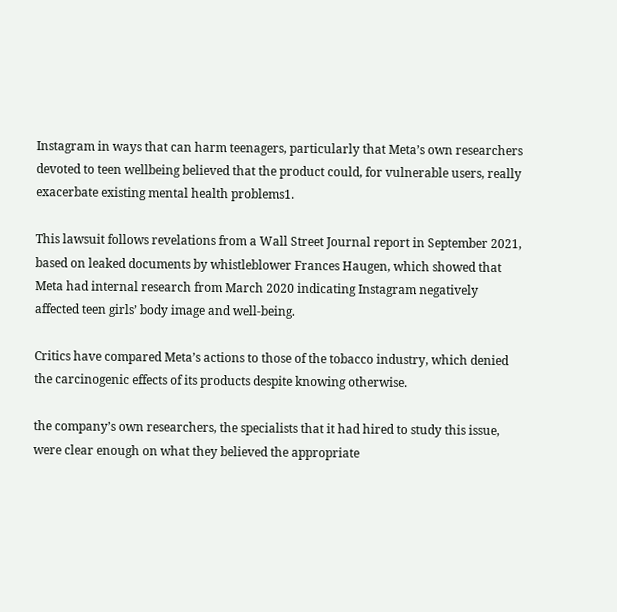Instagram in ways that can harm teenagers, particularly that Meta’s own researchers devoted to teen wellbeing believed that the product could, for vulnerable users, really exacerbate existing mental health problems1.

This lawsuit follows revelations from a Wall Street Journal report in September 2021, based on leaked documents by whistleblower Frances Haugen, which showed that Meta had internal research from March 2020 indicating Instagram negatively affected teen girls’ body image and well-being.

Critics have compared Meta’s actions to those of the tobacco industry, which denied the carcinogenic effects of its products despite knowing otherwise.

the company’s own researchers, the specialists that it had hired to study this issue, were clear enough on what they believed the appropriate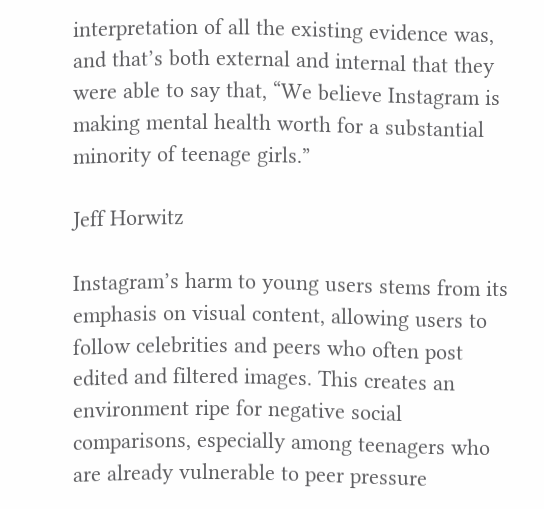interpretation of all the existing evidence was, and that’s both external and internal that they were able to say that, “We believe Instagram is making mental health worth for a substantial minority of teenage girls.”

Jeff Horwitz

Instagram’s harm to young users stems from its emphasis on visual content, allowing users to follow celebrities and peers who often post edited and filtered images. This creates an environment ripe for negative social comparisons, especially among teenagers who are already vulnerable to peer pressure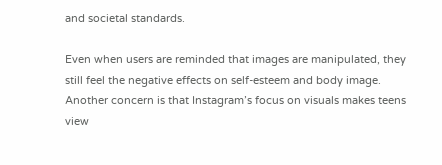and societal standards.

Even when users are reminded that images are manipulated, they still feel the negative effects on self-esteem and body image. Another concern is that Instagram’s focus on visuals makes teens view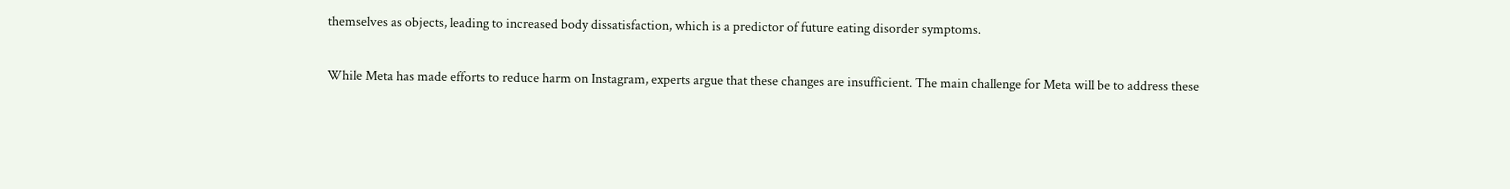themselves as objects, leading to increased body dissatisfaction, which is a predictor of future eating disorder symptoms.

While Meta has made efforts to reduce harm on Instagram, experts argue that these changes are insufficient. The main challenge for Meta will be to address these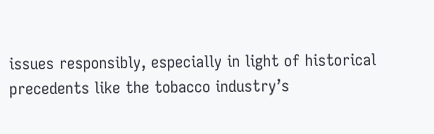issues responsibly, especially in light of historical precedents like the tobacco industry’s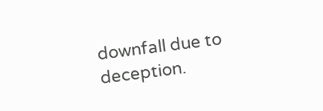downfall due to deception.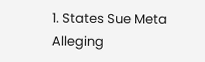1. States Sue Meta Alleging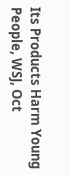Its Products Harm Young People, WSJ, Oct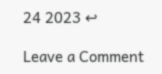24 2023 ↩

Leave a Comment